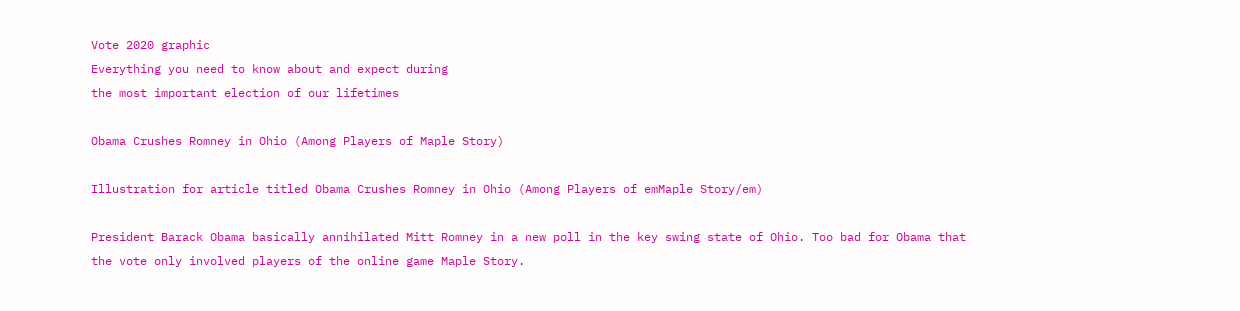Vote 2020 graphic
Everything you need to know about and expect during
the most important election of our lifetimes

Obama Crushes Romney in Ohio (Among Players of Maple Story)

Illustration for article titled Obama Crushes Romney in Ohio (Among Players of emMaple Story/em)

President Barack Obama basically annihilated Mitt Romney in a new poll in the key swing state of Ohio. Too bad for Obama that the vote only involved players of the online game Maple Story.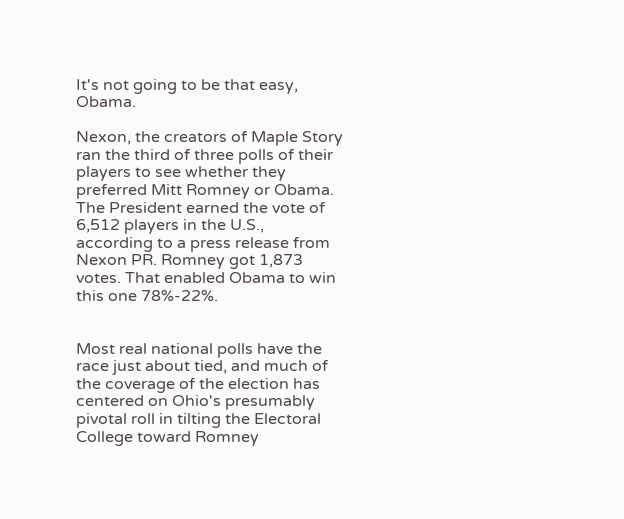It's not going to be that easy, Obama.

Nexon, the creators of Maple Story ran the third of three polls of their players to see whether they preferred Mitt Romney or Obama. The President earned the vote of 6,512 players in the U.S., according to a press release from Nexon PR. Romney got 1,873 votes. That enabled Obama to win this one 78%-22%.


Most real national polls have the race just about tied, and much of the coverage of the election has centered on Ohio's presumably pivotal roll in tilting the Electoral College toward Romney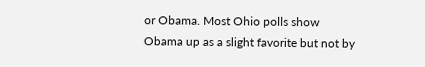or Obama. Most Ohio polls show Obama up as a slight favorite but not by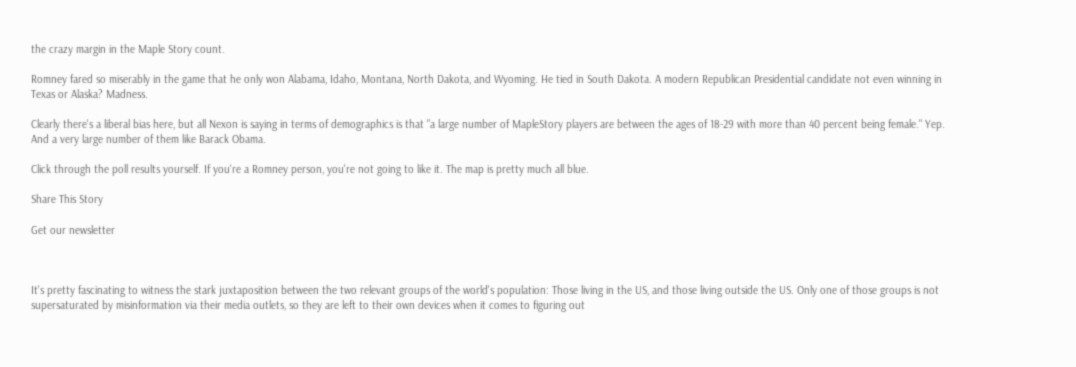the crazy margin in the Maple Story count.

Romney fared so miserably in the game that he only won Alabama, Idaho, Montana, North Dakota, and Wyoming. He tied in South Dakota. A modern Republican Presidential candidate not even winning in Texas or Alaska? Madness.

Clearly there's a liberal bias here, but all Nexon is saying in terms of demographics is that "a large number of MapleStory players are between the ages of 18-29 with more than 40 percent being female." Yep. And a very large number of them like Barack Obama.

Click through the poll results yourself. If you're a Romney person, you're not going to like it. The map is pretty much all blue.

Share This Story

Get our newsletter



It's pretty fascinating to witness the stark juxtaposition between the two relevant groups of the world's population: Those living in the US, and those living outside the US. Only one of those groups is not supersaturated by misinformation via their media outlets, so they are left to their own devices when it comes to figuring out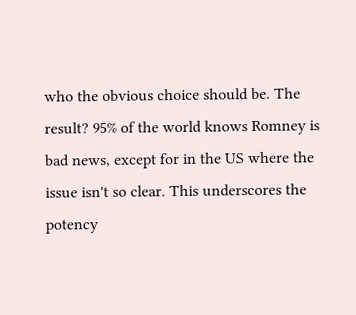who the obvious choice should be. The result? 95% of the world knows Romney is bad news, except for in the US where the issue isn't so clear. This underscores the potency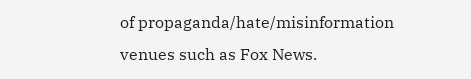of propaganda/hate/misinformation venues such as Fox News.